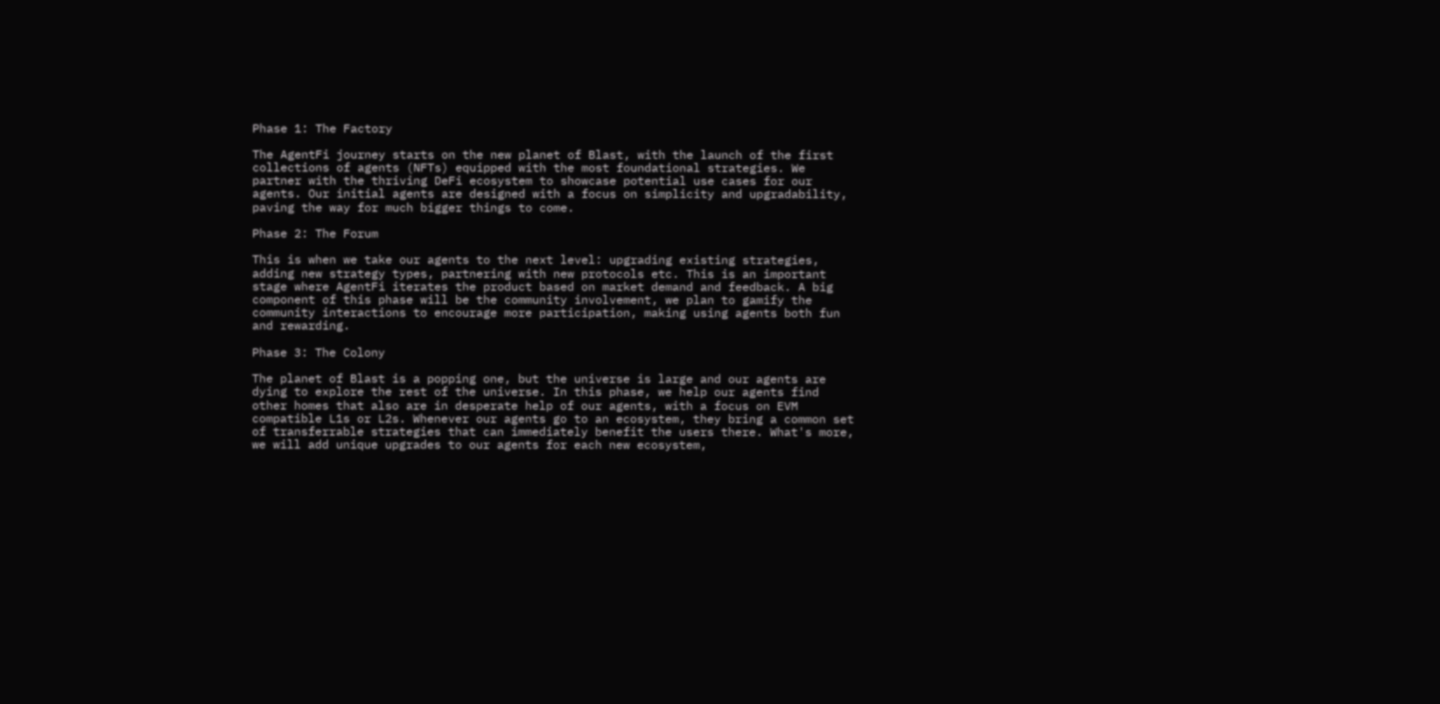Phase 1: The Factory

The AgentFi journey starts on the new planet of Blast, with the launch of the first collections of agents (NFTs) equipped with the most foundational strategies. We partner with the thriving DeFi ecosystem to showcase potential use cases for our agents. Our initial agents are designed with a focus on simplicity and upgradability, paving the way for much bigger things to come.

Phase 2: The Forum

This is when we take our agents to the next level: upgrading existing strategies, adding new strategy types, partnering with new protocols etc. This is an important stage where AgentFi iterates the product based on market demand and feedback. A big component of this phase will be the community involvement, we plan to gamify the community interactions to encourage more participation, making using agents both fun and rewarding.

Phase 3: The Colony

The planet of Blast is a popping one, but the universe is large and our agents are dying to explore the rest of the universe. In this phase, we help our agents find other homes that also are in desperate help of our agents, with a focus on EVM compatible L1s or L2s. Whenever our agents go to an ecosystem, they bring a common set of transferrable strategies that can immediately benefit the users there. What's more, we will add unique upgrades to our agents for each new ecosystem,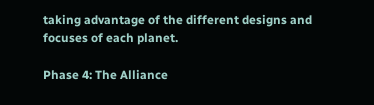taking advantage of the different designs and focuses of each planet.

Phase 4: The Alliance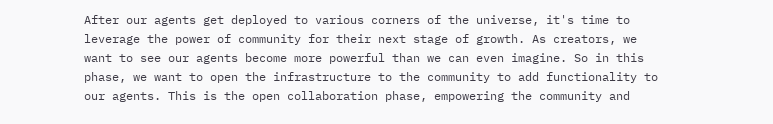After our agents get deployed to various corners of the universe, it's time to leverage the power of community for their next stage of growth. As creators, we want to see our agents become more powerful than we can even imagine. So in this phase, we want to open the infrastructure to the community to add functionality to our agents. This is the open collaboration phase, empowering the community and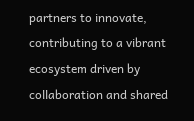partners to innovate, contributing to a vibrant ecosystem driven by collaboration and shared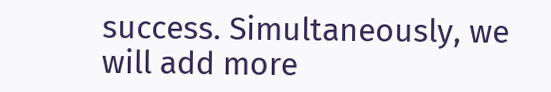success. Simultaneously, we will add more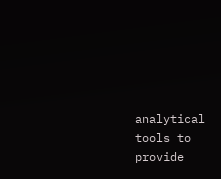analytical tools to provide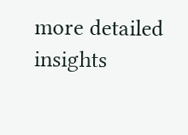more detailed insights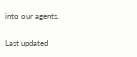into our agents.

Last updated